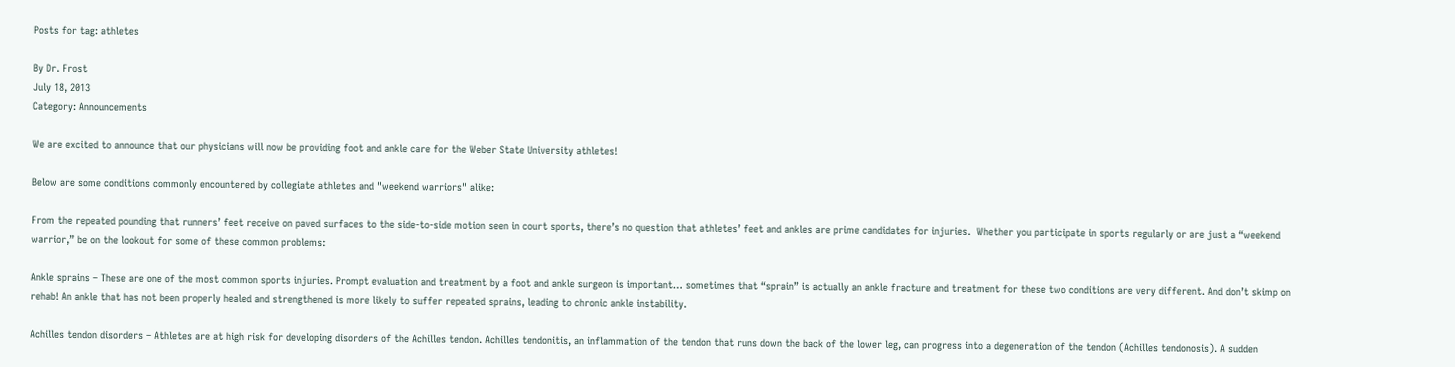Posts for tag: athletes

By Dr. Frost
July 18, 2013
Category: Announcements

We are excited to announce that our physicians will now be providing foot and ankle care for the Weber State University athletes!

Below are some conditions commonly encountered by collegiate athletes and "weekend warriors" alike:

From the repeated pounding that runners’ feet receive on paved surfaces to the side-to-side motion seen in court sports, there’s no question that athletes’ feet and ankles are prime candidates for injuries.  Whether you participate in sports regularly or are just a “weekend warrior,” be on the lookout for some of these common problems:

Ankle sprains – These are one of the most common sports injuries. Prompt evaluation and treatment by a foot and ankle surgeon is important… sometimes that “sprain” is actually an ankle fracture and treatment for these two conditions are very different. And don’t skimp on rehab! An ankle that has not been properly healed and strengthened is more likely to suffer repeated sprains, leading to chronic ankle instability.

Achilles tendon disorders – Athletes are at high risk for developing disorders of the Achilles tendon. Achilles tendonitis, an inflammation of the tendon that runs down the back of the lower leg, can progress into a degeneration of the tendon (Achilles tendonosis). A sudden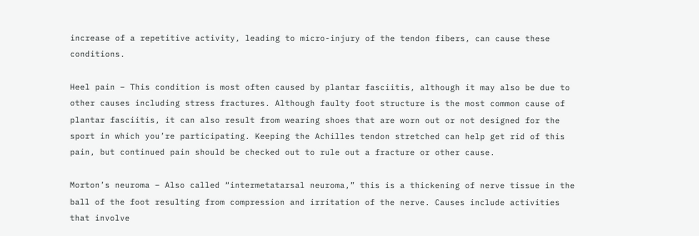increase of a repetitive activity, leading to micro-injury of the tendon fibers, can cause these conditions.

Heel pain – This condition is most often caused by plantar fasciitis, although it may also be due to other causes including stress fractures. Although faulty foot structure is the most common cause of plantar fasciitis, it can also result from wearing shoes that are worn out or not designed for the sport in which you’re participating. Keeping the Achilles tendon stretched can help get rid of this pain, but continued pain should be checked out to rule out a fracture or other cause.

Morton’s neuroma – Also called “intermetatarsal neuroma,” this is a thickening of nerve tissue in the ball of the foot resulting from compression and irritation of the nerve. Causes include activities that involve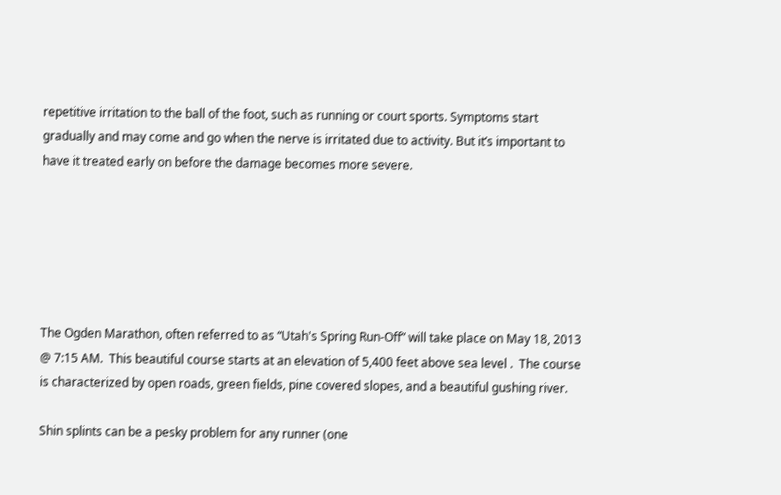repetitive irritation to the ball of the foot, such as running or court sports. Symptoms start gradually and may come and go when the nerve is irritated due to activity. But it’s important to have it treated early on before the damage becomes more severe.






The Ogden Marathon, often referred to as “Utah's Spring Run-Off” will take place on May 18, 2013 @ 7:15 AM.  This beautiful course starts at an elevation of 5,400 feet above sea level .  The course is characterized by open roads, green fields, pine covered slopes, and a beautiful gushing river.

Shin splints can be a pesky problem for any runner (one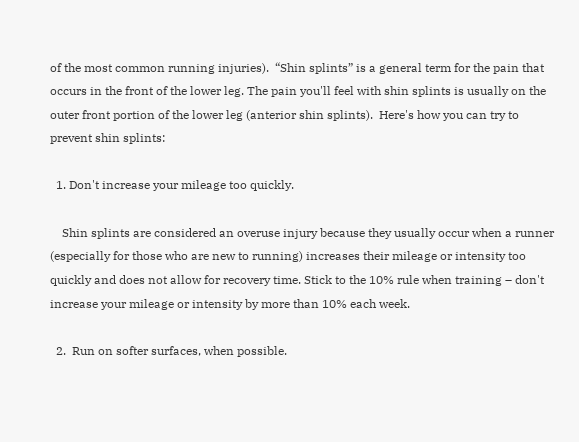of the most common running injuries).  “Shin splints” is a general term for the pain that occurs in the front of the lower leg. The pain you'll feel with shin splints is usually on the outer front portion of the lower leg (anterior shin splints).  Here's how you can try to prevent shin splints:

  1. Don't increase your mileage too quickly.

    Shin splints are considered an overuse injury because they usually occur when a runner (especially for those who are new to running) increases their mileage or intensity too quickly and does not allow for recovery time. Stick to the 10% rule when training – don't increase your mileage or intensity by more than 10% each week.

  2.  Run on softer surfaces, when possible.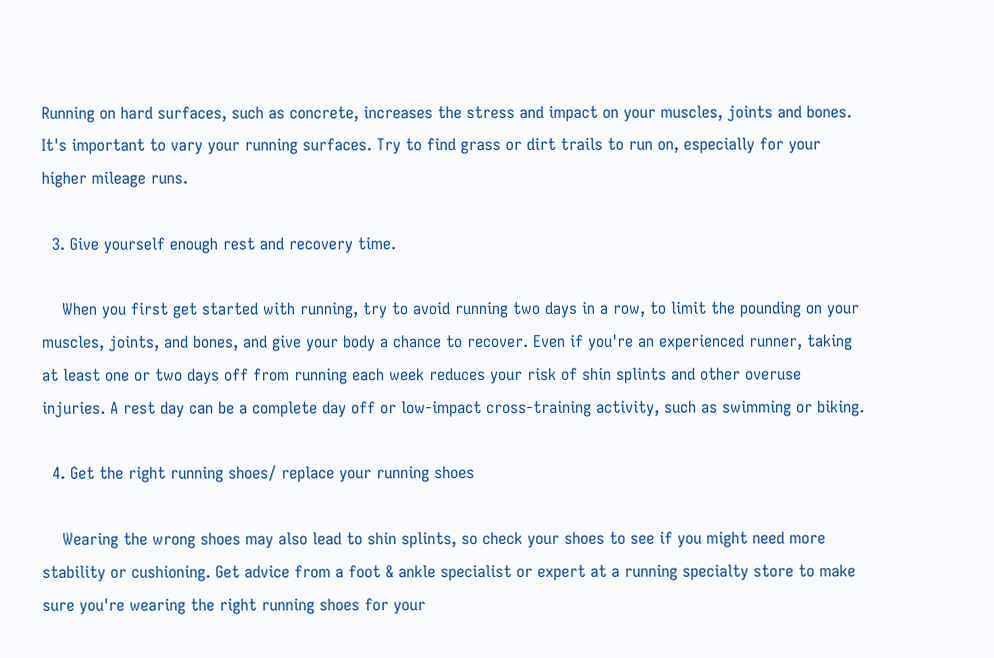Running on hard surfaces, such as concrete, increases the stress and impact on your muscles, joints and bones. It's important to vary your running surfaces. Try to find grass or dirt trails to run on, especially for your higher mileage runs.

  3. Give yourself enough rest and recovery time.

    When you first get started with running, try to avoid running two days in a row, to limit the pounding on your muscles, joints, and bones, and give your body a chance to recover. Even if you're an experienced runner, taking at least one or two days off from running each week reduces your risk of shin splints and other overuse injuries. A rest day can be a complete day off or low-impact cross-training activity, such as swimming or biking.

  4. Get the right running shoes/ replace your running shoes

    Wearing the wrong shoes may also lead to shin splints, so check your shoes to see if you might need more stability or cushioning. Get advice from a foot & ankle specialist or expert at a running specialty store to make sure you're wearing the right running shoes for your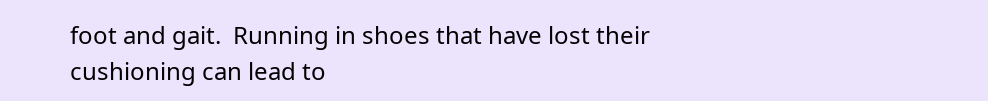foot and gait.  Running in shoes that have lost their cushioning can lead to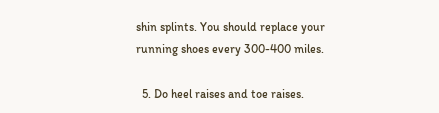shin splints. You should replace your running shoes every 300-400 miles.

  5. Do heel raises and toe raises.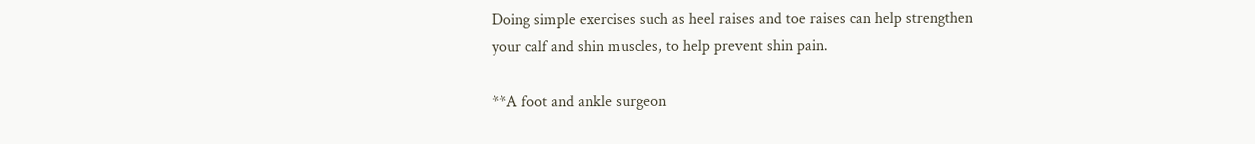Doing simple exercises such as heel raises and toe raises can help strengthen your calf and shin muscles, to help prevent shin pain.

**A foot and ankle surgeon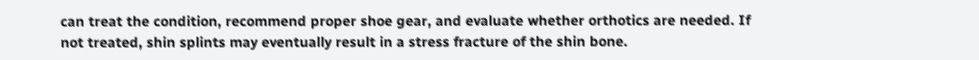can treat the condition, recommend proper shoe gear, and evaluate whether orthotics are needed. If not treated, shin splints may eventually result in a stress fracture of the shin bone.